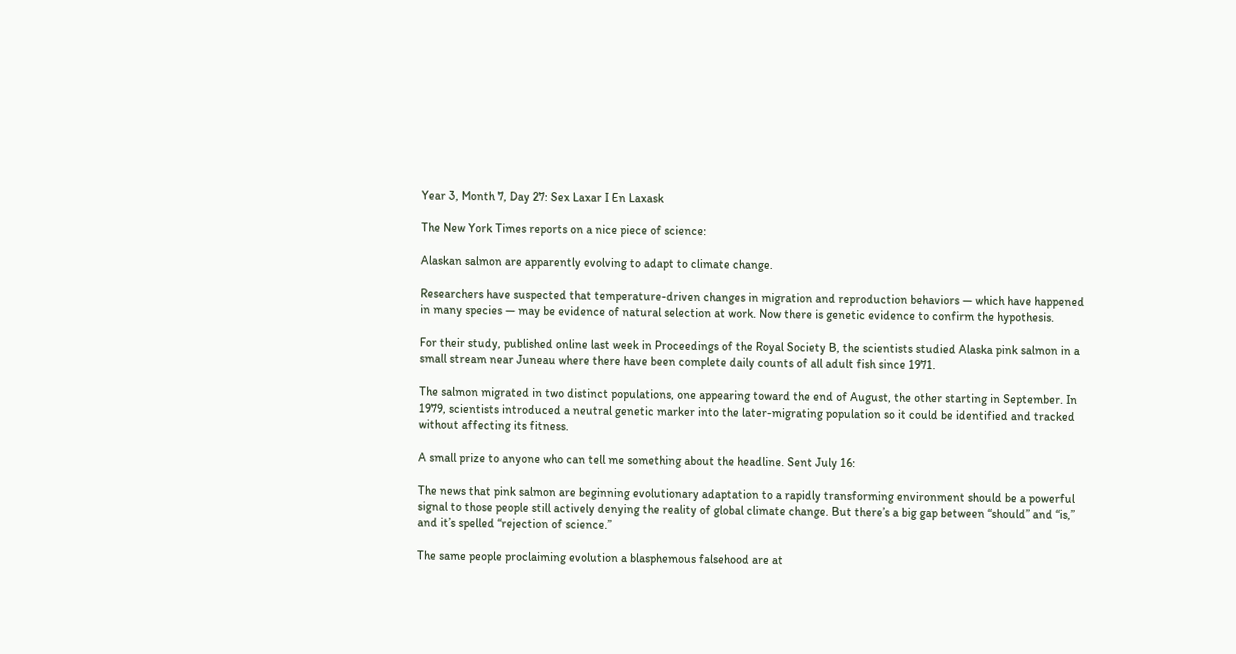Year 3, Month 7, Day 27: Sex Laxar I En Laxask

The New York Times reports on a nice piece of science:

Alaskan salmon are apparently evolving to adapt to climate change.

Researchers have suspected that temperature-driven changes in migration and reproduction behaviors — which have happened in many species — may be evidence of natural selection at work. Now there is genetic evidence to confirm the hypothesis.

For their study, published online last week in Proceedings of the Royal Society B, the scientists studied Alaska pink salmon in a small stream near Juneau where there have been complete daily counts of all adult fish since 1971.

The salmon migrated in two distinct populations, one appearing toward the end of August, the other starting in September. In 1979, scientists introduced a neutral genetic marker into the later-migrating population so it could be identified and tracked without affecting its fitness.

A small prize to anyone who can tell me something about the headline. Sent July 16:

The news that pink salmon are beginning evolutionary adaptation to a rapidly transforming environment should be a powerful signal to those people still actively denying the reality of global climate change. But there’s a big gap between “should” and “is,” and it’s spelled “rejection of science.”

The same people proclaiming evolution a blasphemous falsehood are at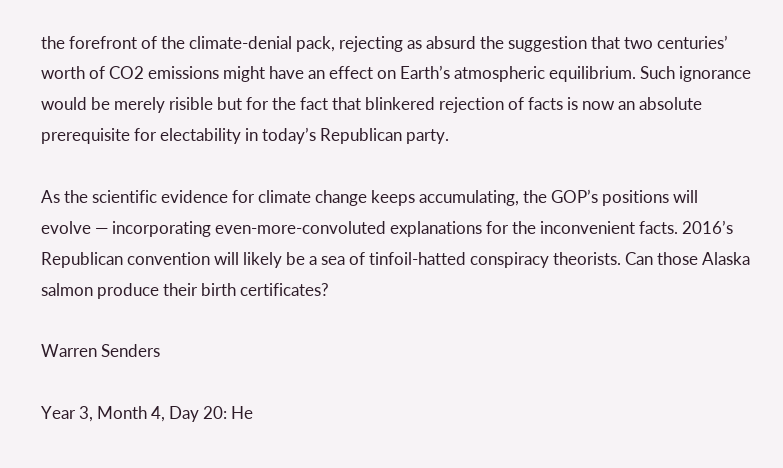the forefront of the climate-denial pack, rejecting as absurd the suggestion that two centuries’ worth of CO2 emissions might have an effect on Earth’s atmospheric equilibrium. Such ignorance would be merely risible but for the fact that blinkered rejection of facts is now an absolute prerequisite for electability in today’s Republican party.

As the scientific evidence for climate change keeps accumulating, the GOP’s positions will evolve — incorporating even-more-convoluted explanations for the inconvenient facts. 2016’s Republican convention will likely be a sea of tinfoil-hatted conspiracy theorists. Can those Alaska salmon produce their birth certificates?

Warren Senders

Year 3, Month 4, Day 20: He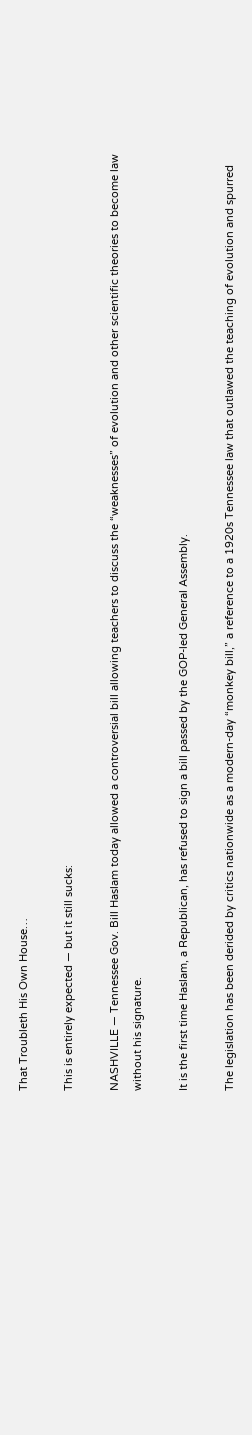That Troubleth His Own House…

This is entirely expected — but it still sucks:

NASHVILLE — Tennessee Gov. Bill Haslam today allowed a controversial bill allowing teachers to discuss the “weaknesses” of evolution and other scientific theories to become law without his signature.

It is the first time Haslam, a Republican, has refused to sign a bill passed by the GOP-led General Assembly.

The legislation has been derided by critics nationwide as a modern-day “monkey bill,” a reference to a 1920s Tennessee law that outlawed the teaching of evolution and spurred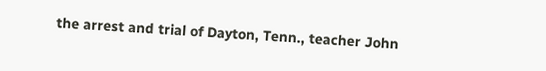the arrest and trial of Dayton, Tenn., teacher John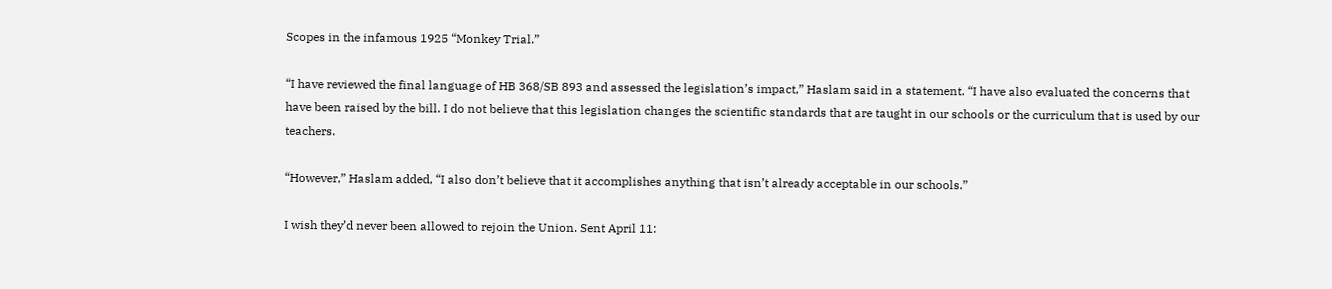Scopes in the infamous 1925 “Monkey Trial.”

“I have reviewed the final language of HB 368/SB 893 and assessed the legislation’s impact,” Haslam said in a statement. “I have also evaluated the concerns that have been raised by the bill. I do not believe that this legislation changes the scientific standards that are taught in our schools or the curriculum that is used by our teachers.

“However,” Haslam added, “I also don’t believe that it accomplishes anything that isn’t already acceptable in our schools.”

I wish they’d never been allowed to rejoin the Union. Sent April 11: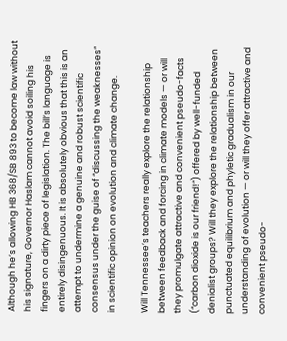Although he’s allowing HB 368/SB 893 to become law without his signature, Governor Haslam cannot avoid soiling his fingers on a dirty piece of legislation. The bill’s language is entirely disingenuous. It is absolutely obvious that this is an attempt to undermine a genuine and robust scientific consensus under the guise of “discussing the weaknesses” in scientific opinion on evolution and climate change.

Will Tennessee’s teachers really explore the relationship between feedback and forcing in climate models — or will they promulgate attractive and convenient pseudo-facts (“carbon dioxide is our friend!”) offered by well-funded denialist groups? Will they explore the relationship between punctuated equilibrium and phyletic gradualism in our understanding of evolution — or will they offer attractive and convenient pseudo-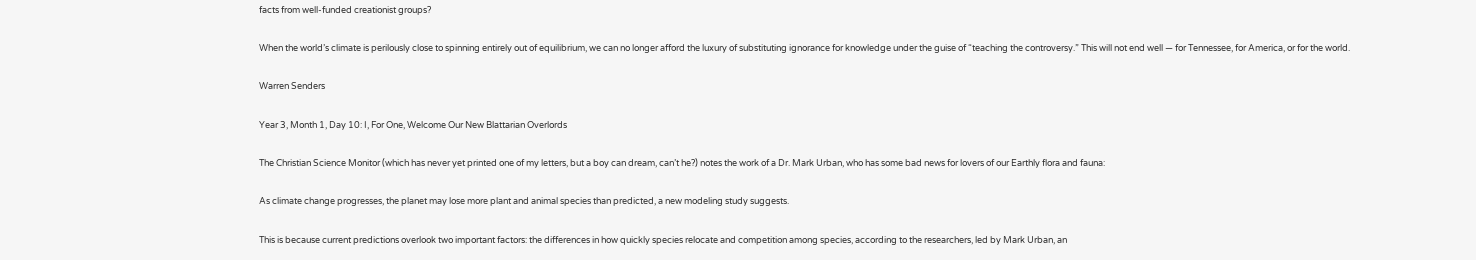facts from well-funded creationist groups?

When the world’s climate is perilously close to spinning entirely out of equilibrium, we can no longer afford the luxury of substituting ignorance for knowledge under the guise of “teaching the controversy.” This will not end well — for Tennessee, for America, or for the world.

Warren Senders

Year 3, Month 1, Day 10: I, For One, Welcome Our New Blattarian Overlords

The Christian Science Monitor (which has never yet printed one of my letters, but a boy can dream, can’t he?) notes the work of a Dr. Mark Urban, who has some bad news for lovers of our Earthly flora and fauna:

As climate change progresses, the planet may lose more plant and animal species than predicted, a new modeling study suggests.

This is because current predictions overlook two important factors: the differences in how quickly species relocate and competition among species, according to the researchers, led by Mark Urban, an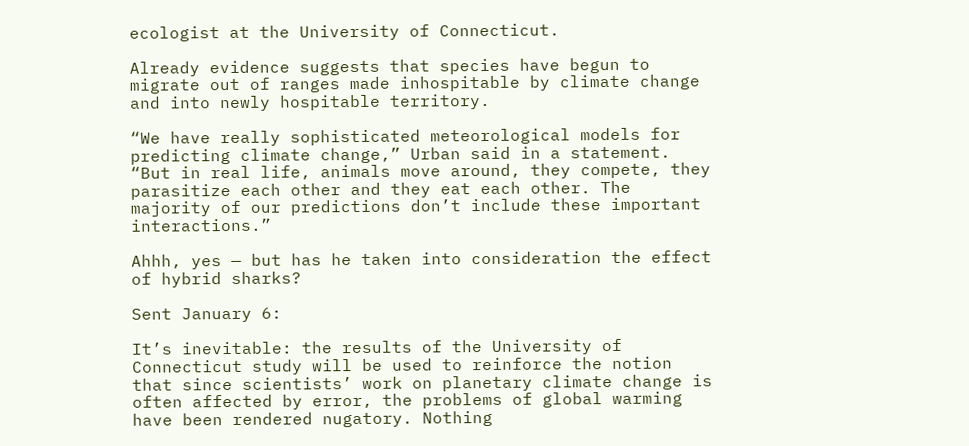ecologist at the University of Connecticut.

Already evidence suggests that species have begun to migrate out of ranges made inhospitable by climate change and into newly hospitable territory.

“We have really sophisticated meteorological models for predicting climate change,” Urban said in a statement. “But in real life, animals move around, they compete, they parasitize each other and they eat each other. The majority of our predictions don’t include these important interactions.”

Ahhh, yes — but has he taken into consideration the effect of hybrid sharks?

Sent January 6:

It’s inevitable: the results of the University of Connecticut study will be used to reinforce the notion that since scientists’ work on planetary climate change is often affected by error, the problems of global warming have been rendered nugatory. Nothing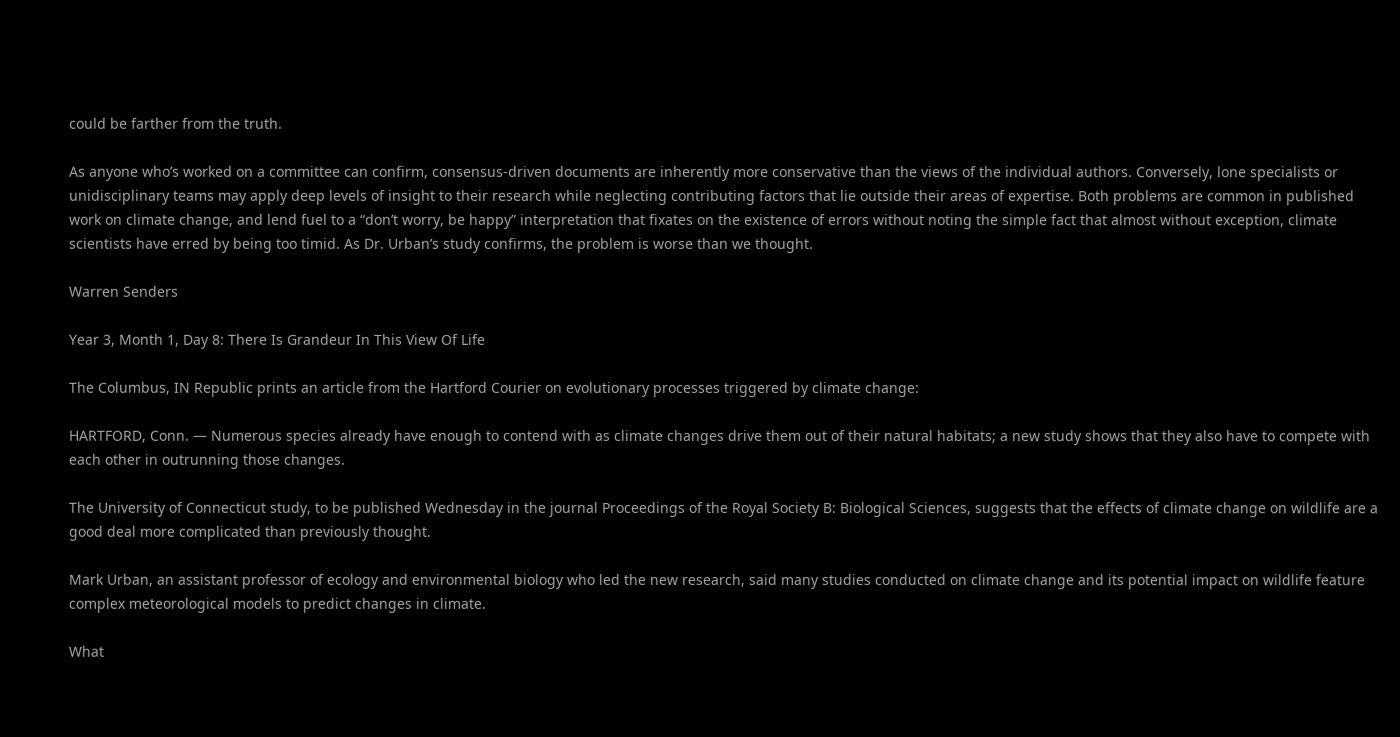could be farther from the truth.

As anyone who’s worked on a committee can confirm, consensus-driven documents are inherently more conservative than the views of the individual authors. Conversely, lone specialists or unidisciplinary teams may apply deep levels of insight to their research while neglecting contributing factors that lie outside their areas of expertise. Both problems are common in published work on climate change, and lend fuel to a “don’t worry, be happy” interpretation that fixates on the existence of errors without noting the simple fact that almost without exception, climate scientists have erred by being too timid. As Dr. Urban’s study confirms, the problem is worse than we thought.

Warren Senders

Year 3, Month 1, Day 8: There Is Grandeur In This View Of Life

The Columbus, IN Republic prints an article from the Hartford Courier on evolutionary processes triggered by climate change:

HARTFORD, Conn. — Numerous species already have enough to contend with as climate changes drive them out of their natural habitats; a new study shows that they also have to compete with each other in outrunning those changes.

The University of Connecticut study, to be published Wednesday in the journal Proceedings of the Royal Society B: Biological Sciences, suggests that the effects of climate change on wildlife are a good deal more complicated than previously thought.

Mark Urban, an assistant professor of ecology and environmental biology who led the new research, said many studies conducted on climate change and its potential impact on wildlife feature complex meteorological models to predict changes in climate.

What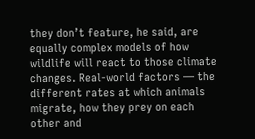they don’t feature, he said, are equally complex models of how wildlife will react to those climate changes. Real-world factors — the different rates at which animals migrate, how they prey on each other and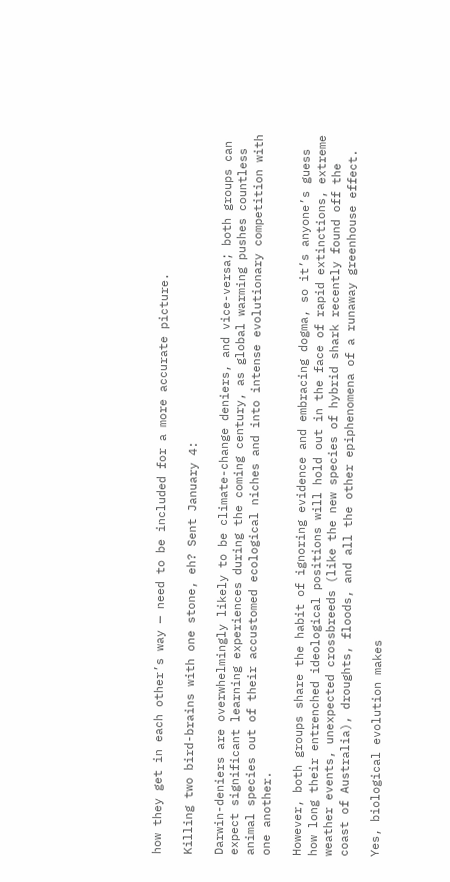how they get in each other’s way — need to be included for a more accurate picture.

Killing two bird-brains with one stone, eh? Sent January 4:

Darwin-deniers are overwhelmingly likely to be climate-change deniers, and vice-versa; both groups can expect significant learning experiences during the coming century, as global warming pushes countless animal species out of their accustomed ecological niches and into intense evolutionary competition with one another.

However, both groups share the habit of ignoring evidence and embracing dogma, so it’s anyone’s guess how long their entrenched ideological positions will hold out in the face of rapid extinctions, extreme weather events, unexpected crossbreeds (like the new species of hybrid shark recently found off the coast of Australia), droughts, floods, and all the other epiphenomena of a runaway greenhouse effect.

Yes, biological evolution makes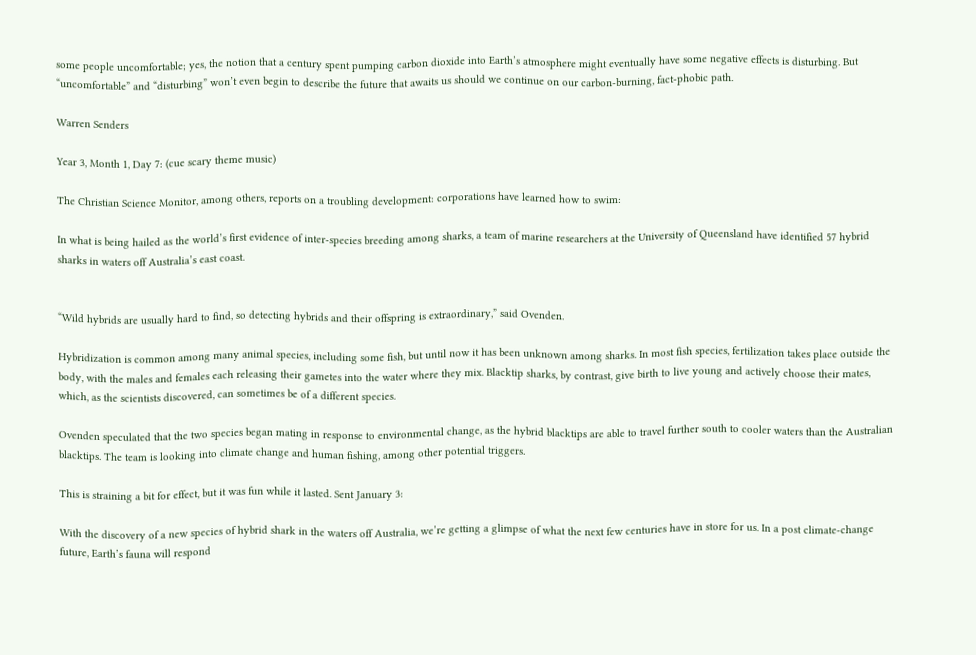some people uncomfortable; yes, the notion that a century spent pumping carbon dioxide into Earth’s atmosphere might eventually have some negative effects is disturbing. But “uncomfortable” and “disturbing” won’t even begin to describe the future that awaits us should we continue on our carbon-burning, fact-phobic path.

Warren Senders

Year 3, Month 1, Day 7: (cue scary theme music)

The Christian Science Monitor, among others, reports on a troubling development: corporations have learned how to swim:

In what is being hailed as the world’s first evidence of inter-species breeding among sharks, a team of marine researchers at the University of Queensland have identified 57 hybrid sharks in waters off Australia’s east coast.


“Wild hybrids are usually hard to find, so detecting hybrids and their offspring is extraordinary,” said Ovenden.

Hybridization is common among many animal species, including some fish, but until now it has been unknown among sharks. In most fish species, fertilization takes place outside the body, with the males and females each releasing their gametes into the water where they mix. Blacktip sharks, by contrast, give birth to live young and actively choose their mates, which, as the scientists discovered, can sometimes be of a different species.

Ovenden speculated that the two species began mating in response to environmental change, as the hybrid blacktips are able to travel further south to cooler waters than the Australian blacktips. The team is looking into climate change and human fishing, among other potential triggers.

This is straining a bit for effect, but it was fun while it lasted. Sent January 3:

With the discovery of a new species of hybrid shark in the waters off Australia, we’re getting a glimpse of what the next few centuries have in store for us. In a post climate-change future, Earth’s fauna will respond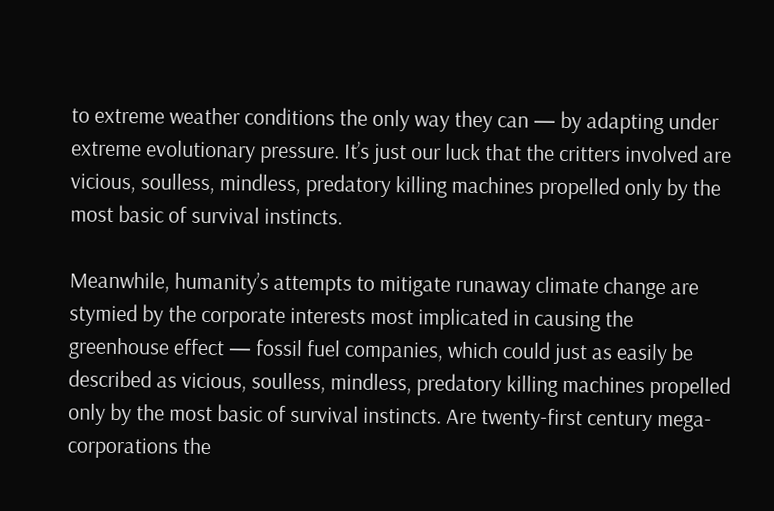to extreme weather conditions the only way they can — by adapting under extreme evolutionary pressure. It’s just our luck that the critters involved are vicious, soulless, mindless, predatory killing machines propelled only by the most basic of survival instincts.

Meanwhile, humanity’s attempts to mitigate runaway climate change are stymied by the corporate interests most implicated in causing the greenhouse effect — fossil fuel companies, which could just as easily be described as vicious, soulless, mindless, predatory killing machines propelled only by the most basic of survival instincts. Are twenty-first century mega-corporations the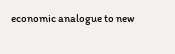economic analogue to new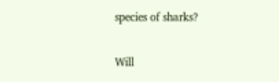species of sharks?

Will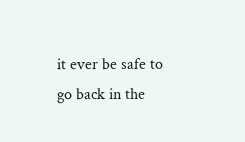it ever be safe to go back in the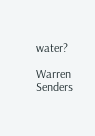water?

Warren Senders